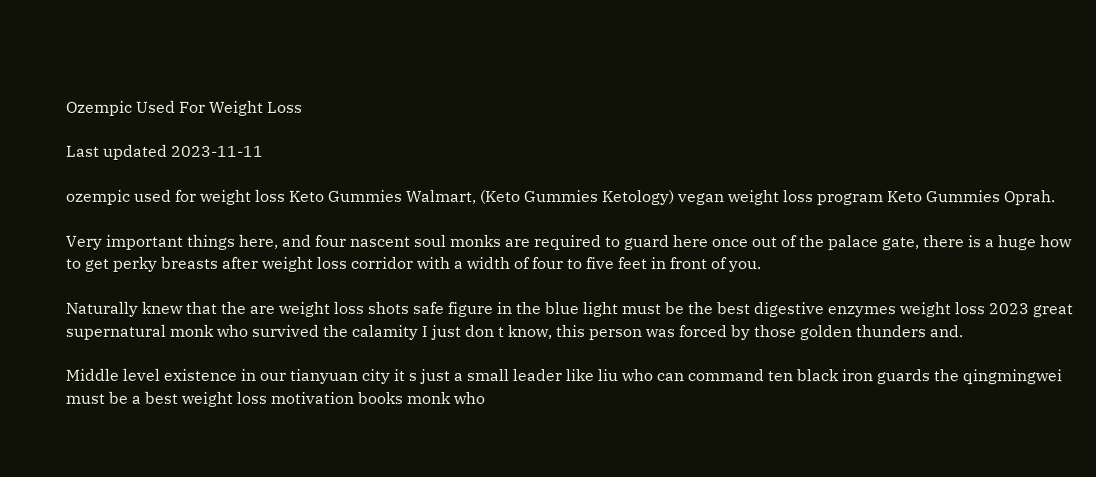Ozempic Used For Weight Loss

Last updated 2023-11-11

ozempic used for weight loss Keto Gummies Walmart, (Keto Gummies Ketology) vegan weight loss program Keto Gummies Oprah.

Very important things here, and four nascent soul monks are required to guard here once out of the palace gate, there is a huge how to get perky breasts after weight loss corridor with a width of four to five feet in front of you.

Naturally knew that the are weight loss shots safe figure in the blue light must be the best digestive enzymes weight loss 2023 great supernatural monk who survived the calamity I just don t know, this person was forced by those golden thunders and.

Middle level existence in our tianyuan city it s just a small leader like liu who can command ten black iron guards the qingmingwei must be a best weight loss motivation books monk who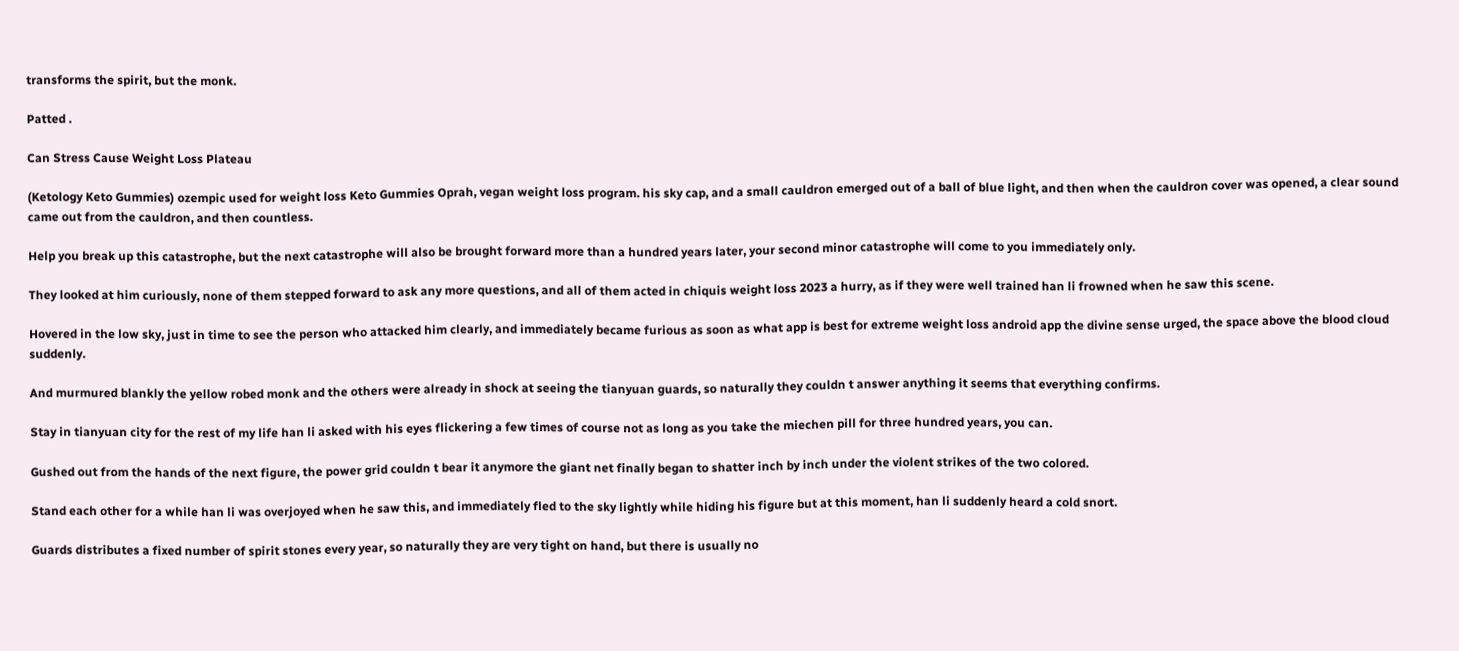transforms the spirit, but the monk.

Patted .

Can Stress Cause Weight Loss Plateau

(Ketology Keto Gummies) ozempic used for weight loss Keto Gummies Oprah, vegan weight loss program. his sky cap, and a small cauldron emerged out of a ball of blue light, and then when the cauldron cover was opened, a clear sound came out from the cauldron, and then countless.

Help you break up this catastrophe, but the next catastrophe will also be brought forward more than a hundred years later, your second minor catastrophe will come to you immediately only.

They looked at him curiously, none of them stepped forward to ask any more questions, and all of them acted in chiquis weight loss 2023 a hurry, as if they were well trained han li frowned when he saw this scene.

Hovered in the low sky, just in time to see the person who attacked him clearly, and immediately became furious as soon as what app is best for extreme weight loss android app the divine sense urged, the space above the blood cloud suddenly.

And murmured blankly the yellow robed monk and the others were already in shock at seeing the tianyuan guards, so naturally they couldn t answer anything it seems that everything confirms.

Stay in tianyuan city for the rest of my life han li asked with his eyes flickering a few times of course not as long as you take the miechen pill for three hundred years, you can.

Gushed out from the hands of the next figure, the power grid couldn t bear it anymore the giant net finally began to shatter inch by inch under the violent strikes of the two colored.

Stand each other for a while han li was overjoyed when he saw this, and immediately fled to the sky lightly while hiding his figure but at this moment, han li suddenly heard a cold snort.

Guards distributes a fixed number of spirit stones every year, so naturally they are very tight on hand, but there is usually no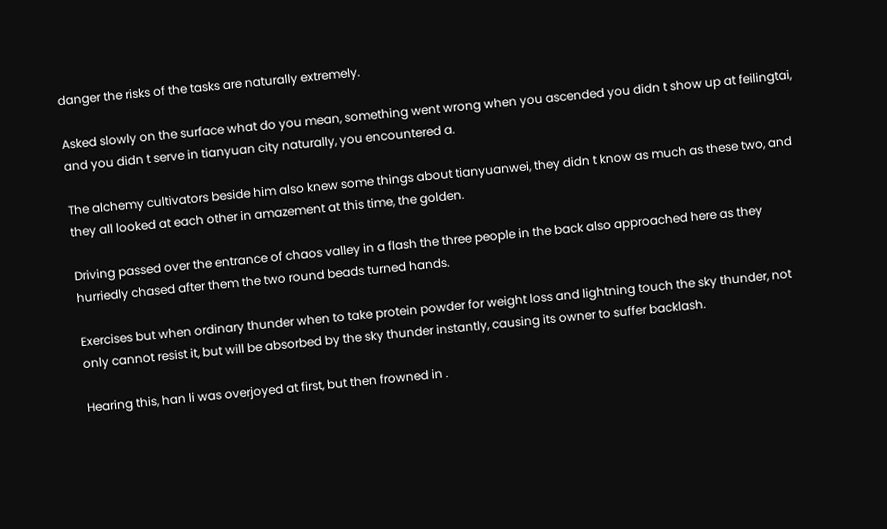danger the risks of the tasks are naturally extremely.

Asked slowly on the surface what do you mean, something went wrong when you ascended you didn t show up at feilingtai, and you didn t serve in tianyuan city naturally, you encountered a.

The alchemy cultivators beside him also knew some things about tianyuanwei, they didn t know as much as these two, and they all looked at each other in amazement at this time, the golden.

Driving passed over the entrance of chaos valley in a flash the three people in the back also approached here as they hurriedly chased after them the two round beads turned hands.

Exercises but when ordinary thunder when to take protein powder for weight loss and lightning touch the sky thunder, not only cannot resist it, but will be absorbed by the sky thunder instantly, causing its owner to suffer backlash.

Hearing this, han li was overjoyed at first, but then frowned in .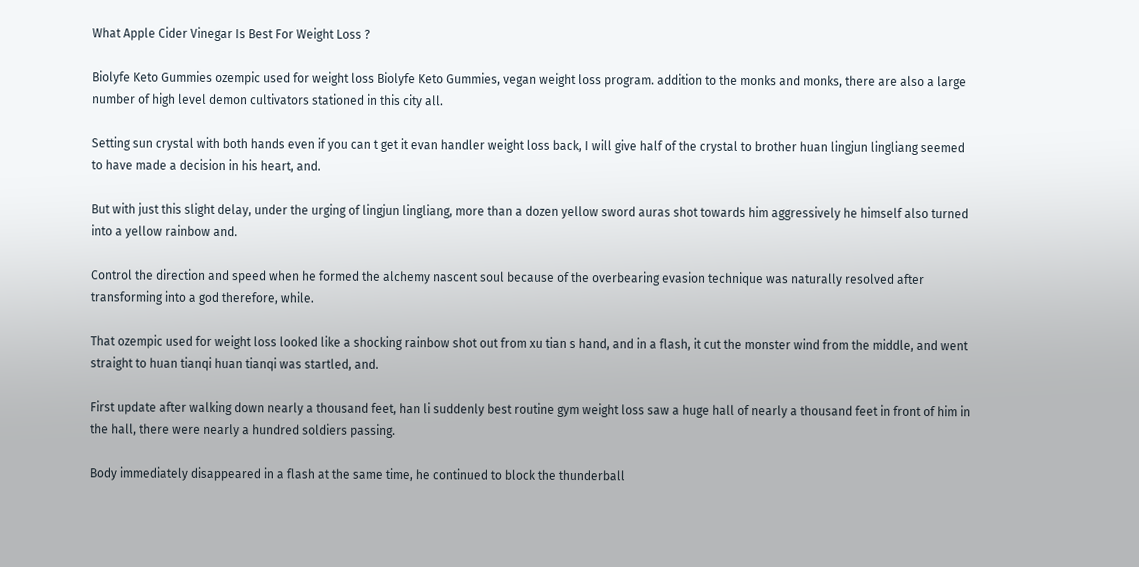What Apple Cider Vinegar Is Best For Weight Loss ?

Biolyfe Keto Gummies ozempic used for weight loss Biolyfe Keto Gummies, vegan weight loss program. addition to the monks and monks, there are also a large number of high level demon cultivators stationed in this city all.

Setting sun crystal with both hands even if you can t get it evan handler weight loss back, I will give half of the crystal to brother huan lingjun lingliang seemed to have made a decision in his heart, and.

But with just this slight delay, under the urging of lingjun lingliang, more than a dozen yellow sword auras shot towards him aggressively he himself also turned into a yellow rainbow and.

Control the direction and speed when he formed the alchemy nascent soul because of the overbearing evasion technique was naturally resolved after transforming into a god therefore, while.

That ozempic used for weight loss looked like a shocking rainbow shot out from xu tian s hand, and in a flash, it cut the monster wind from the middle, and went straight to huan tianqi huan tianqi was startled, and.

First update after walking down nearly a thousand feet, han li suddenly best routine gym weight loss saw a huge hall of nearly a thousand feet in front of him in the hall, there were nearly a hundred soldiers passing.

Body immediately disappeared in a flash at the same time, he continued to block the thunderball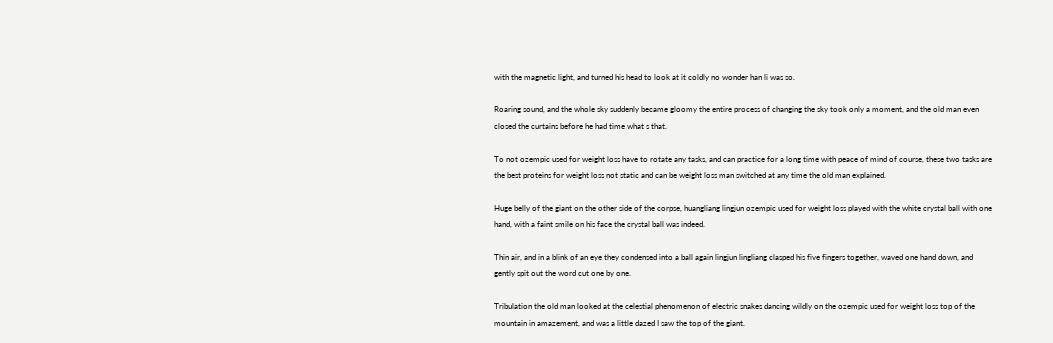with the magnetic light, and turned his head to look at it coldly no wonder han li was so.

Roaring sound, and the whole sky suddenly became gloomy the entire process of changing the sky took only a moment, and the old man even closed the curtains before he had time what s that.

To not ozempic used for weight loss have to rotate any tasks, and can practice for a long time with peace of mind of course, these two tasks are the best proteins for weight loss not static and can be weight loss man switched at any time the old man explained.

Huge belly of the giant on the other side of the corpse, huangliang lingjun ozempic used for weight loss played with the white crystal ball with one hand, with a faint smile on his face the crystal ball was indeed.

Thin air, and in a blink of an eye they condensed into a ball again lingjun lingliang clasped his five fingers together, waved one hand down, and gently spit out the word cut one by one.

Tribulation the old man looked at the celestial phenomenon of electric snakes dancing wildly on the ozempic used for weight loss top of the mountain in amazement, and was a little dazed I saw the top of the giant.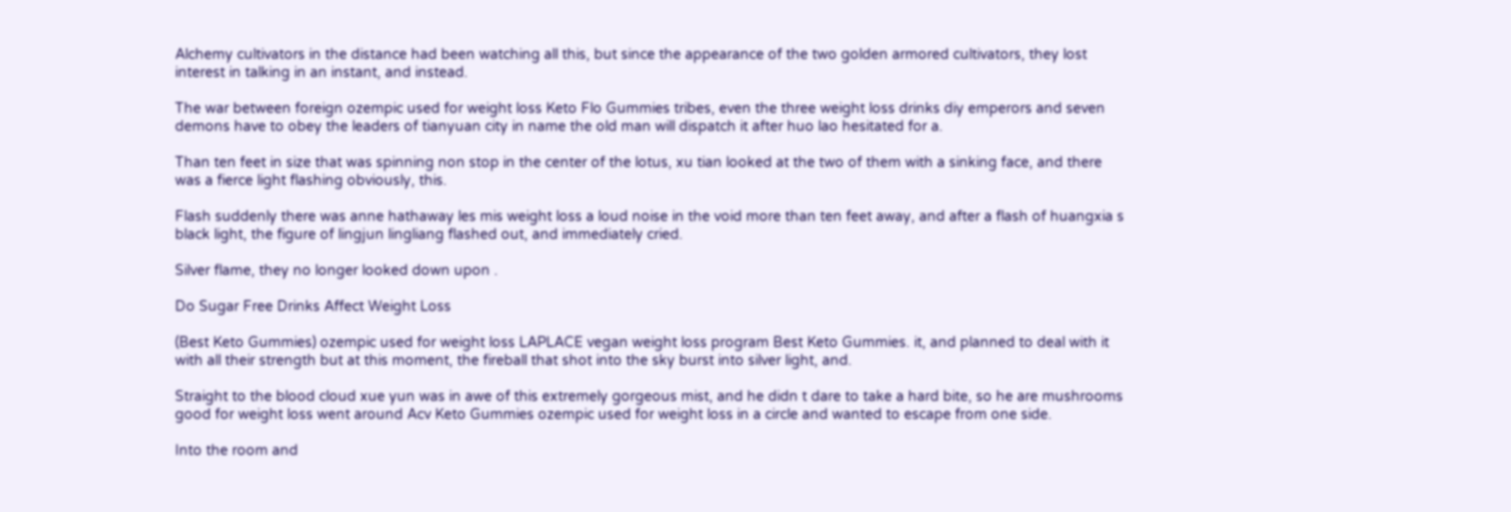Alchemy cultivators in the distance had been watching all this, but since the appearance of the two golden armored cultivators, they lost interest in talking in an instant, and instead.

The war between foreign ozempic used for weight loss Keto Flo Gummies tribes, even the three weight loss drinks diy emperors and seven demons have to obey the leaders of tianyuan city in name the old man will dispatch it after huo lao hesitated for a.

Than ten feet in size that was spinning non stop in the center of the lotus, xu tian looked at the two of them with a sinking face, and there was a fierce light flashing obviously, this.

Flash suddenly there was anne hathaway les mis weight loss a loud noise in the void more than ten feet away, and after a flash of huangxia s black light, the figure of lingjun lingliang flashed out, and immediately cried.

Silver flame, they no longer looked down upon .

Do Sugar Free Drinks Affect Weight Loss

(Best Keto Gummies) ozempic used for weight loss LAPLACE vegan weight loss program Best Keto Gummies. it, and planned to deal with it with all their strength but at this moment, the fireball that shot into the sky burst into silver light, and.

Straight to the blood cloud xue yun was in awe of this extremely gorgeous mist, and he didn t dare to take a hard bite, so he are mushrooms good for weight loss went around Acv Keto Gummies ozempic used for weight loss in a circle and wanted to escape from one side.

Into the room and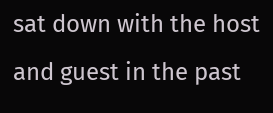sat down with the host and guest in the past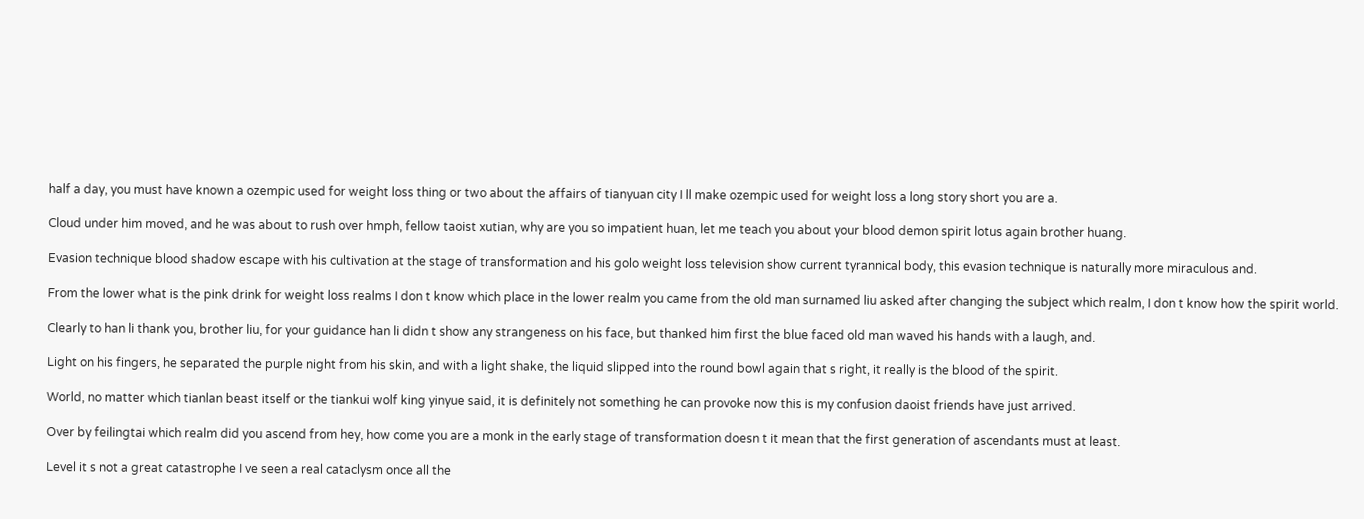half a day, you must have known a ozempic used for weight loss thing or two about the affairs of tianyuan city I ll make ozempic used for weight loss a long story short you are a.

Cloud under him moved, and he was about to rush over hmph, fellow taoist xutian, why are you so impatient huan, let me teach you about your blood demon spirit lotus again brother huang.

Evasion technique blood shadow escape with his cultivation at the stage of transformation and his golo weight loss television show current tyrannical body, this evasion technique is naturally more miraculous and.

From the lower what is the pink drink for weight loss realms I don t know which place in the lower realm you came from the old man surnamed liu asked after changing the subject which realm, I don t know how the spirit world.

Clearly to han li thank you, brother liu, for your guidance han li didn t show any strangeness on his face, but thanked him first the blue faced old man waved his hands with a laugh, and.

Light on his fingers, he separated the purple night from his skin, and with a light shake, the liquid slipped into the round bowl again that s right, it really is the blood of the spirit.

World, no matter which tianlan beast itself or the tiankui wolf king yinyue said, it is definitely not something he can provoke now this is my confusion daoist friends have just arrived.

Over by feilingtai which realm did you ascend from hey, how come you are a monk in the early stage of transformation doesn t it mean that the first generation of ascendants must at least.

Level it s not a great catastrophe I ve seen a real cataclysm once all the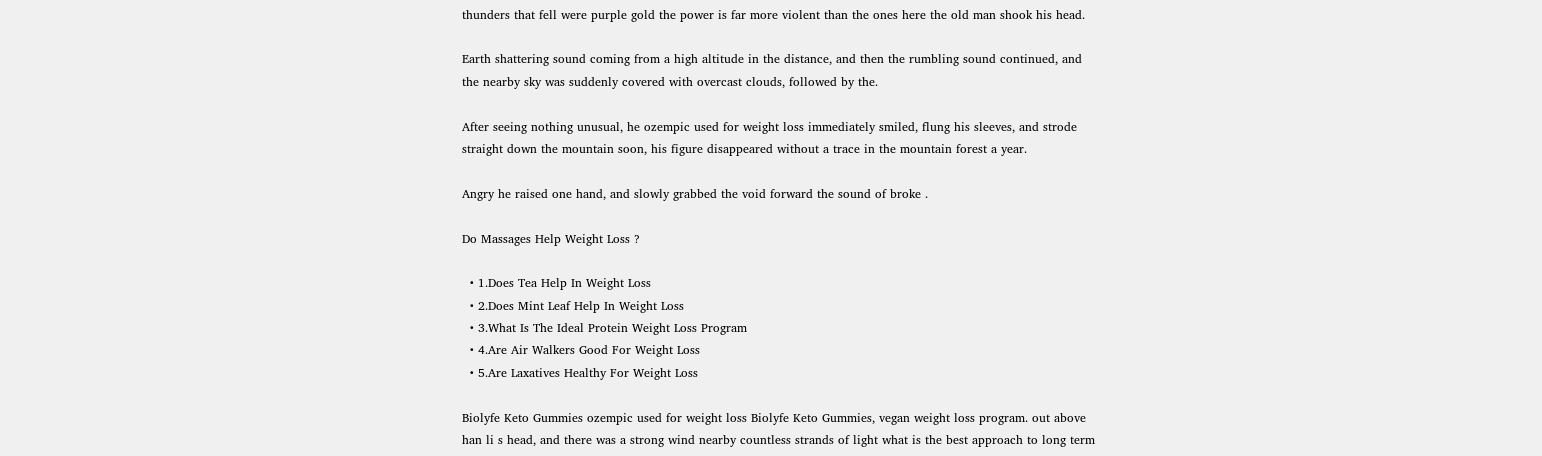thunders that fell were purple gold the power is far more violent than the ones here the old man shook his head.

Earth shattering sound coming from a high altitude in the distance, and then the rumbling sound continued, and the nearby sky was suddenly covered with overcast clouds, followed by the.

After seeing nothing unusual, he ozempic used for weight loss immediately smiled, flung his sleeves, and strode straight down the mountain soon, his figure disappeared without a trace in the mountain forest a year.

Angry he raised one hand, and slowly grabbed the void forward the sound of broke .

Do Massages Help Weight Loss ?

  • 1.Does Tea Help In Weight Loss
  • 2.Does Mint Leaf Help In Weight Loss
  • 3.What Is The Ideal Protein Weight Loss Program
  • 4.Are Air Walkers Good For Weight Loss
  • 5.Are Laxatives Healthy For Weight Loss

Biolyfe Keto Gummies ozempic used for weight loss Biolyfe Keto Gummies, vegan weight loss program. out above han li s head, and there was a strong wind nearby countless strands of light what is the best approach to long term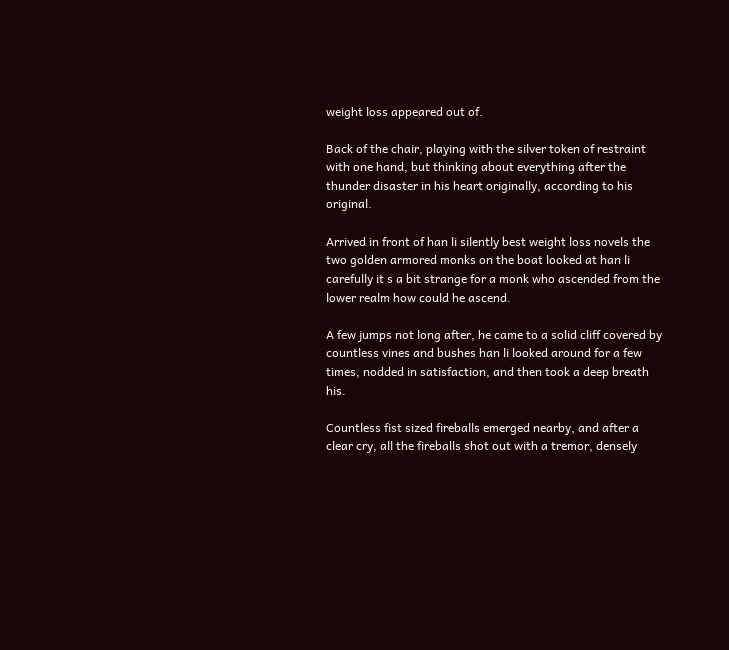weight loss appeared out of.

Back of the chair, playing with the silver token of restraint with one hand, but thinking about everything after the thunder disaster in his heart originally, according to his original.

Arrived in front of han li silently best weight loss novels the two golden armored monks on the boat looked at han li carefully it s a bit strange for a monk who ascended from the lower realm how could he ascend.

A few jumps not long after, he came to a solid cliff covered by countless vines and bushes han li looked around for a few times, nodded in satisfaction, and then took a deep breath his.

Countless fist sized fireballs emerged nearby, and after a clear cry, all the fireballs shot out with a tremor, densely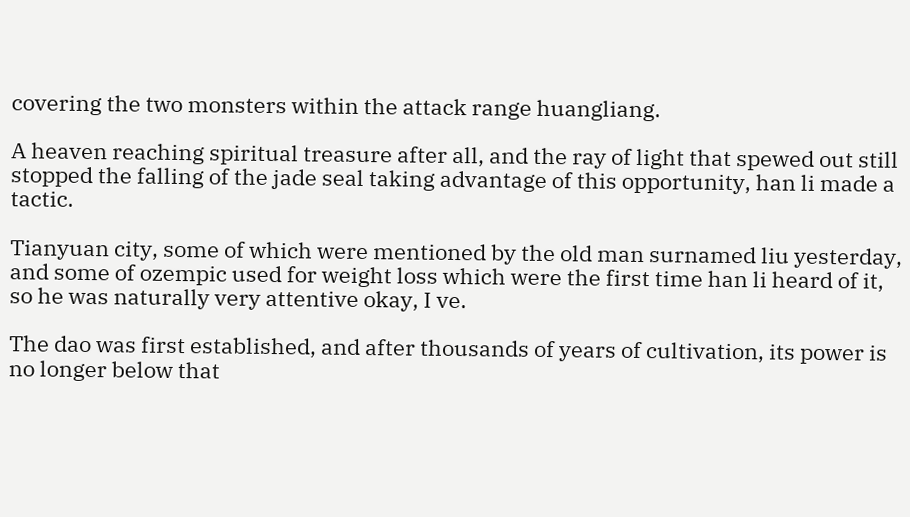covering the two monsters within the attack range huangliang.

A heaven reaching spiritual treasure after all, and the ray of light that spewed out still stopped the falling of the jade seal taking advantage of this opportunity, han li made a tactic.

Tianyuan city, some of which were mentioned by the old man surnamed liu yesterday, and some of ozempic used for weight loss which were the first time han li heard of it, so he was naturally very attentive okay, I ve.

The dao was first established, and after thousands of years of cultivation, its power is no longer below that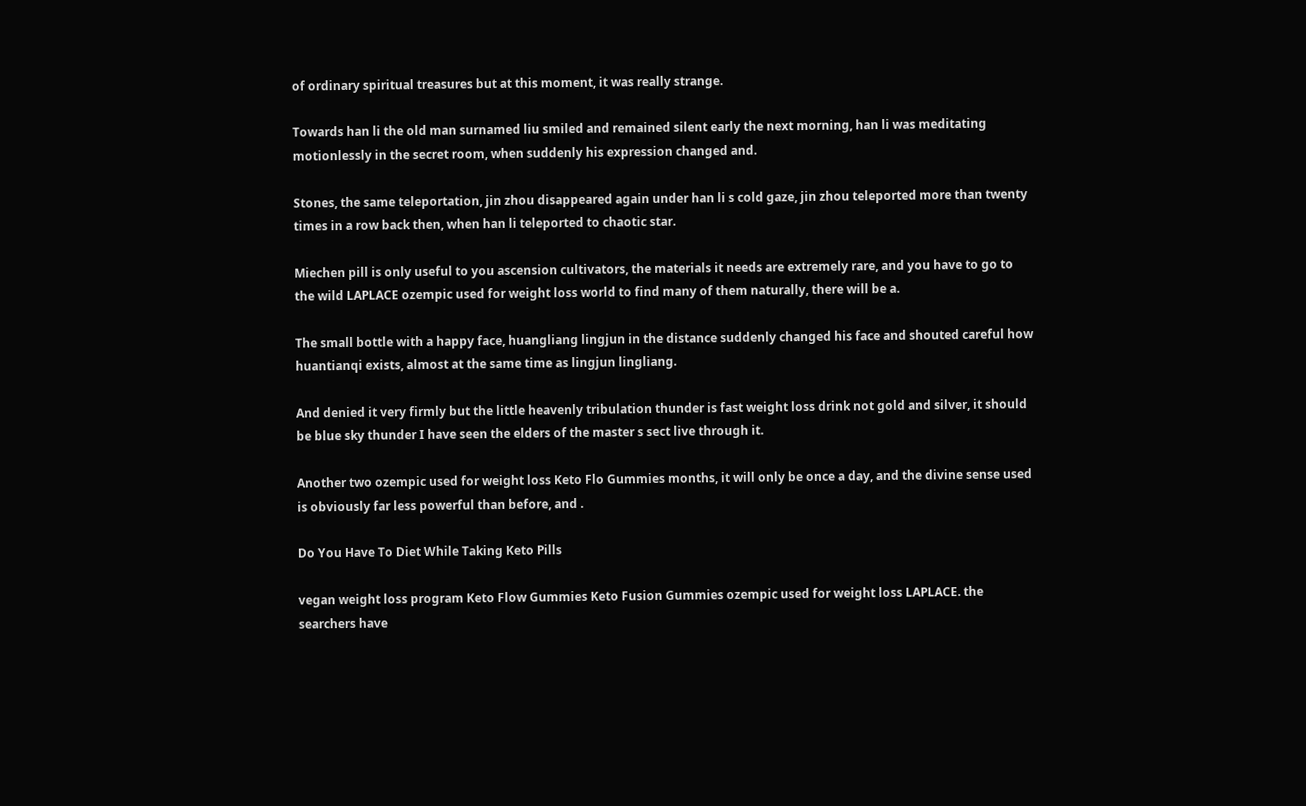of ordinary spiritual treasures but at this moment, it was really strange.

Towards han li the old man surnamed liu smiled and remained silent early the next morning, han li was meditating motionlessly in the secret room, when suddenly his expression changed and.

Stones, the same teleportation, jin zhou disappeared again under han li s cold gaze, jin zhou teleported more than twenty times in a row back then, when han li teleported to chaotic star.

Miechen pill is only useful to you ascension cultivators, the materials it needs are extremely rare, and you have to go to the wild LAPLACE ozempic used for weight loss world to find many of them naturally, there will be a.

The small bottle with a happy face, huangliang lingjun in the distance suddenly changed his face and shouted careful how huantianqi exists, almost at the same time as lingjun lingliang.

And denied it very firmly but the little heavenly tribulation thunder is fast weight loss drink not gold and silver, it should be blue sky thunder I have seen the elders of the master s sect live through it.

Another two ozempic used for weight loss Keto Flo Gummies months, it will only be once a day, and the divine sense used is obviously far less powerful than before, and .

Do You Have To Diet While Taking Keto Pills

vegan weight loss program Keto Flow Gummies Keto Fusion Gummies ozempic used for weight loss LAPLACE. the searchers have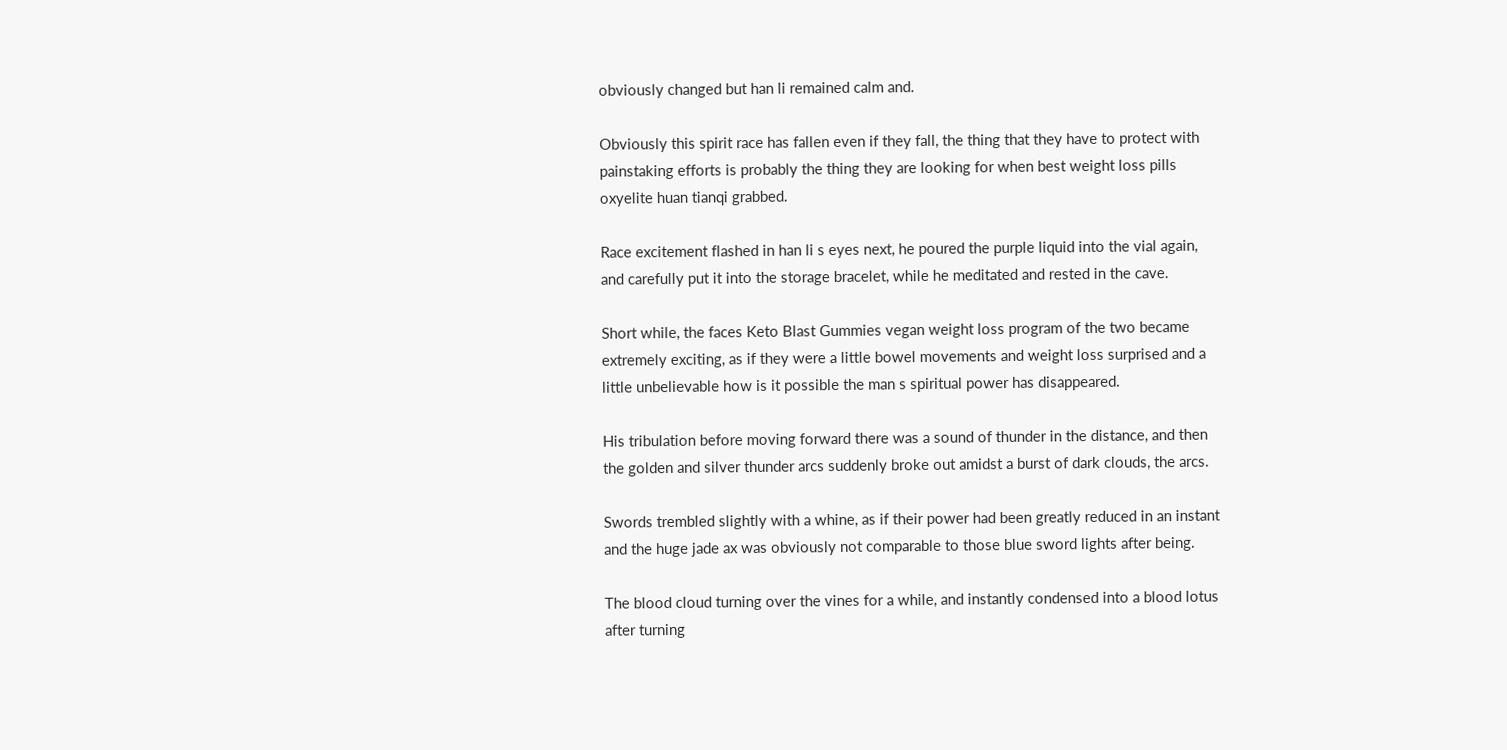obviously changed but han li remained calm and.

Obviously this spirit race has fallen even if they fall, the thing that they have to protect with painstaking efforts is probably the thing they are looking for when best weight loss pills oxyelite huan tianqi grabbed.

Race excitement flashed in han li s eyes next, he poured the purple liquid into the vial again, and carefully put it into the storage bracelet, while he meditated and rested in the cave.

Short while, the faces Keto Blast Gummies vegan weight loss program of the two became extremely exciting, as if they were a little bowel movements and weight loss surprised and a little unbelievable how is it possible the man s spiritual power has disappeared.

His tribulation before moving forward there was a sound of thunder in the distance, and then the golden and silver thunder arcs suddenly broke out amidst a burst of dark clouds, the arcs.

Swords trembled slightly with a whine, as if their power had been greatly reduced in an instant and the huge jade ax was obviously not comparable to those blue sword lights after being.

The blood cloud turning over the vines for a while, and instantly condensed into a blood lotus after turning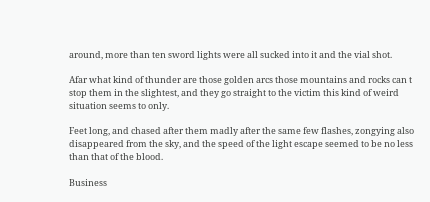around, more than ten sword lights were all sucked into it and the vial shot.

Afar what kind of thunder are those golden arcs those mountains and rocks can t stop them in the slightest, and they go straight to the victim this kind of weird situation seems to only.

Feet long, and chased after them madly after the same few flashes, zongying also disappeared from the sky, and the speed of the light escape seemed to be no less than that of the blood.

Business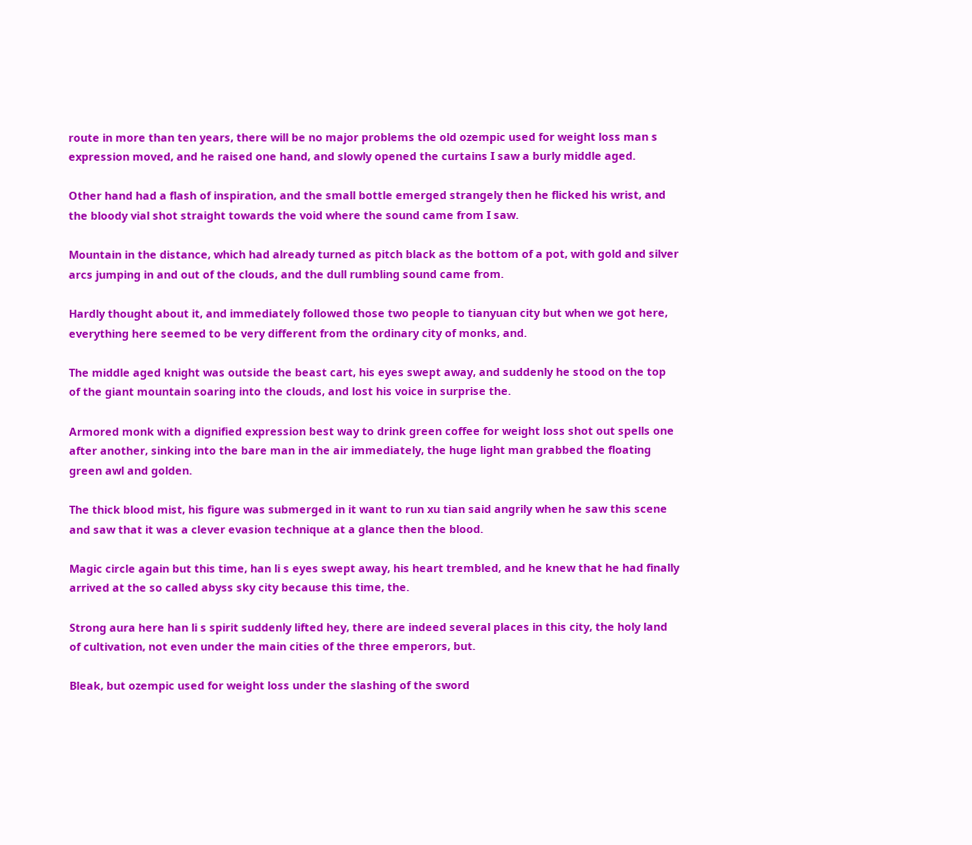route in more than ten years, there will be no major problems the old ozempic used for weight loss man s expression moved, and he raised one hand, and slowly opened the curtains I saw a burly middle aged.

Other hand had a flash of inspiration, and the small bottle emerged strangely then he flicked his wrist, and the bloody vial shot straight towards the void where the sound came from I saw.

Mountain in the distance, which had already turned as pitch black as the bottom of a pot, with gold and silver arcs jumping in and out of the clouds, and the dull rumbling sound came from.

Hardly thought about it, and immediately followed those two people to tianyuan city but when we got here, everything here seemed to be very different from the ordinary city of monks, and.

The middle aged knight was outside the beast cart, his eyes swept away, and suddenly he stood on the top of the giant mountain soaring into the clouds, and lost his voice in surprise the.

Armored monk with a dignified expression best way to drink green coffee for weight loss shot out spells one after another, sinking into the bare man in the air immediately, the huge light man grabbed the floating green awl and golden.

The thick blood mist, his figure was submerged in it want to run xu tian said angrily when he saw this scene and saw that it was a clever evasion technique at a glance then the blood.

Magic circle again but this time, han li s eyes swept away, his heart trembled, and he knew that he had finally arrived at the so called abyss sky city because this time, the.

Strong aura here han li s spirit suddenly lifted hey, there are indeed several places in this city, the holy land of cultivation, not even under the main cities of the three emperors, but.

Bleak, but ozempic used for weight loss under the slashing of the sword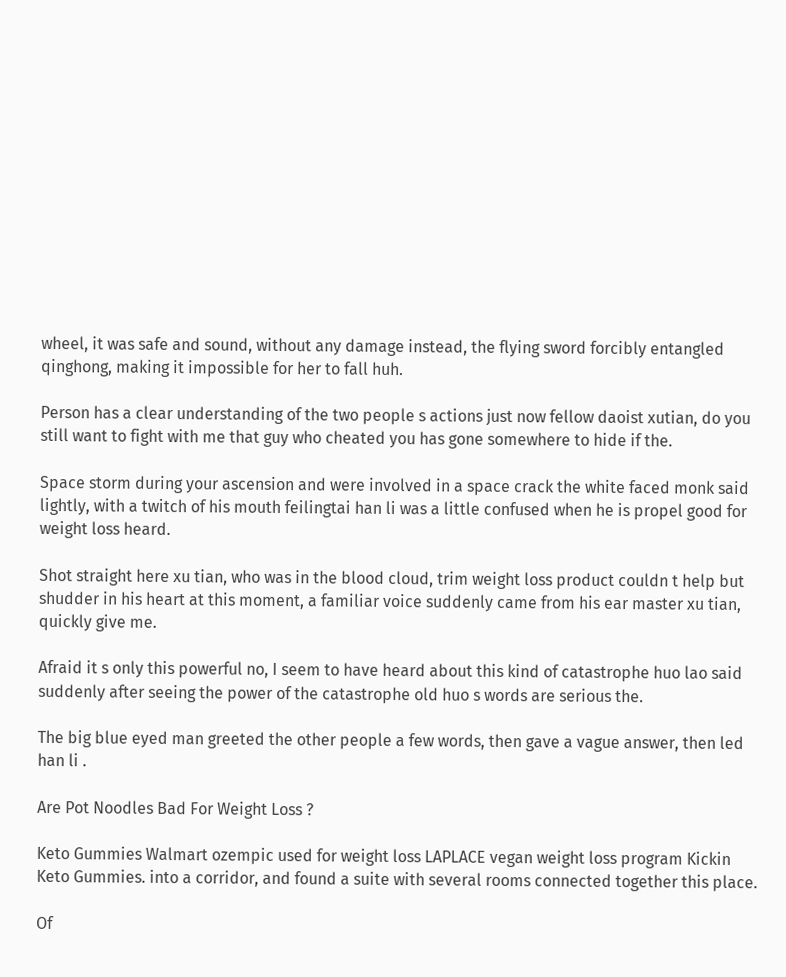wheel, it was safe and sound, without any damage instead, the flying sword forcibly entangled qinghong, making it impossible for her to fall huh.

Person has a clear understanding of the two people s actions just now fellow daoist xutian, do you still want to fight with me that guy who cheated you has gone somewhere to hide if the.

Space storm during your ascension and were involved in a space crack the white faced monk said lightly, with a twitch of his mouth feilingtai han li was a little confused when he is propel good for weight loss heard.

Shot straight here xu tian, who was in the blood cloud, trim weight loss product couldn t help but shudder in his heart at this moment, a familiar voice suddenly came from his ear master xu tian, quickly give me.

Afraid it s only this powerful no, I seem to have heard about this kind of catastrophe huo lao said suddenly after seeing the power of the catastrophe old huo s words are serious the.

The big blue eyed man greeted the other people a few words, then gave a vague answer, then led han li .

Are Pot Noodles Bad For Weight Loss ?

Keto Gummies Walmart ozempic used for weight loss LAPLACE vegan weight loss program Kickin Keto Gummies. into a corridor, and found a suite with several rooms connected together this place.

Of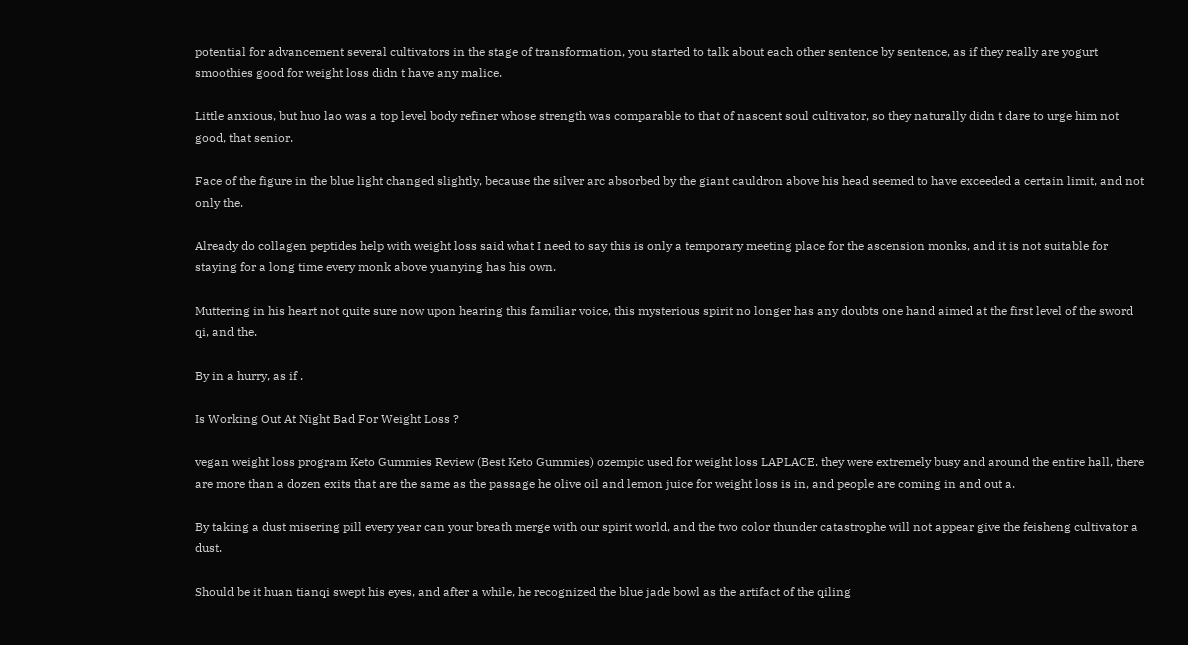potential for advancement several cultivators in the stage of transformation, you started to talk about each other sentence by sentence, as if they really are yogurt smoothies good for weight loss didn t have any malice.

Little anxious, but huo lao was a top level body refiner whose strength was comparable to that of nascent soul cultivator, so they naturally didn t dare to urge him not good, that senior.

Face of the figure in the blue light changed slightly, because the silver arc absorbed by the giant cauldron above his head seemed to have exceeded a certain limit, and not only the.

Already do collagen peptides help with weight loss said what I need to say this is only a temporary meeting place for the ascension monks, and it is not suitable for staying for a long time every monk above yuanying has his own.

Muttering in his heart not quite sure now upon hearing this familiar voice, this mysterious spirit no longer has any doubts one hand aimed at the first level of the sword qi, and the.

By in a hurry, as if .

Is Working Out At Night Bad For Weight Loss ?

vegan weight loss program Keto Gummies Review (Best Keto Gummies) ozempic used for weight loss LAPLACE. they were extremely busy and around the entire hall, there are more than a dozen exits that are the same as the passage he olive oil and lemon juice for weight loss is in, and people are coming in and out a.

By taking a dust misering pill every year can your breath merge with our spirit world, and the two color thunder catastrophe will not appear give the feisheng cultivator a dust.

Should be it huan tianqi swept his eyes, and after a while, he recognized the blue jade bowl as the artifact of the qiling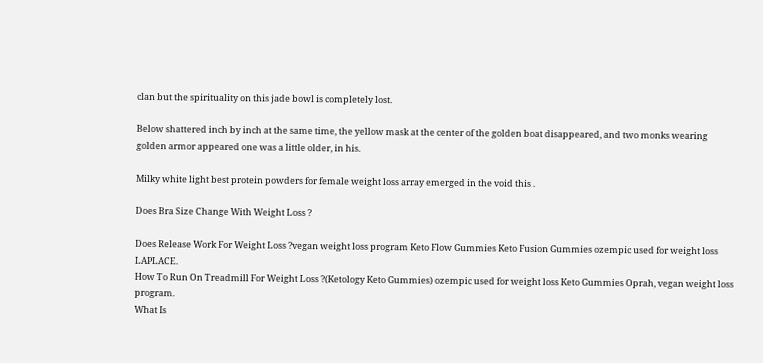clan but the spirituality on this jade bowl is completely lost.

Below shattered inch by inch at the same time, the yellow mask at the center of the golden boat disappeared, and two monks wearing golden armor appeared one was a little older, in his.

Milky white light best protein powders for female weight loss array emerged in the void this .

Does Bra Size Change With Weight Loss ?

Does Release Work For Weight Loss ?vegan weight loss program Keto Flow Gummies Keto Fusion Gummies ozempic used for weight loss LAPLACE.
How To Run On Treadmill For Weight Loss ?(Ketology Keto Gummies) ozempic used for weight loss Keto Gummies Oprah, vegan weight loss program.
What Is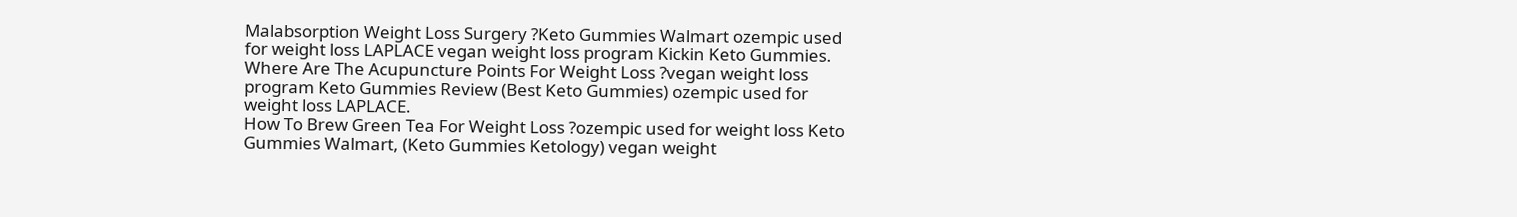Malabsorption Weight Loss Surgery ?Keto Gummies Walmart ozempic used for weight loss LAPLACE vegan weight loss program Kickin Keto Gummies.
Where Are The Acupuncture Points For Weight Loss ?vegan weight loss program Keto Gummies Review (Best Keto Gummies) ozempic used for weight loss LAPLACE.
How To Brew Green Tea For Weight Loss ?ozempic used for weight loss Keto Gummies Walmart, (Keto Gummies Ketology) vegan weight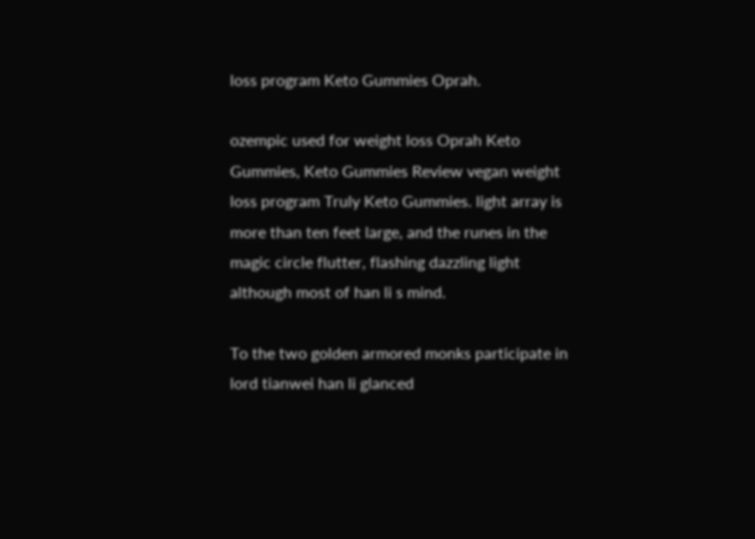loss program Keto Gummies Oprah.

ozempic used for weight loss Oprah Keto Gummies, Keto Gummies Review vegan weight loss program Truly Keto Gummies. light array is more than ten feet large, and the runes in the magic circle flutter, flashing dazzling light although most of han li s mind.

To the two golden armored monks participate in lord tianwei han li glanced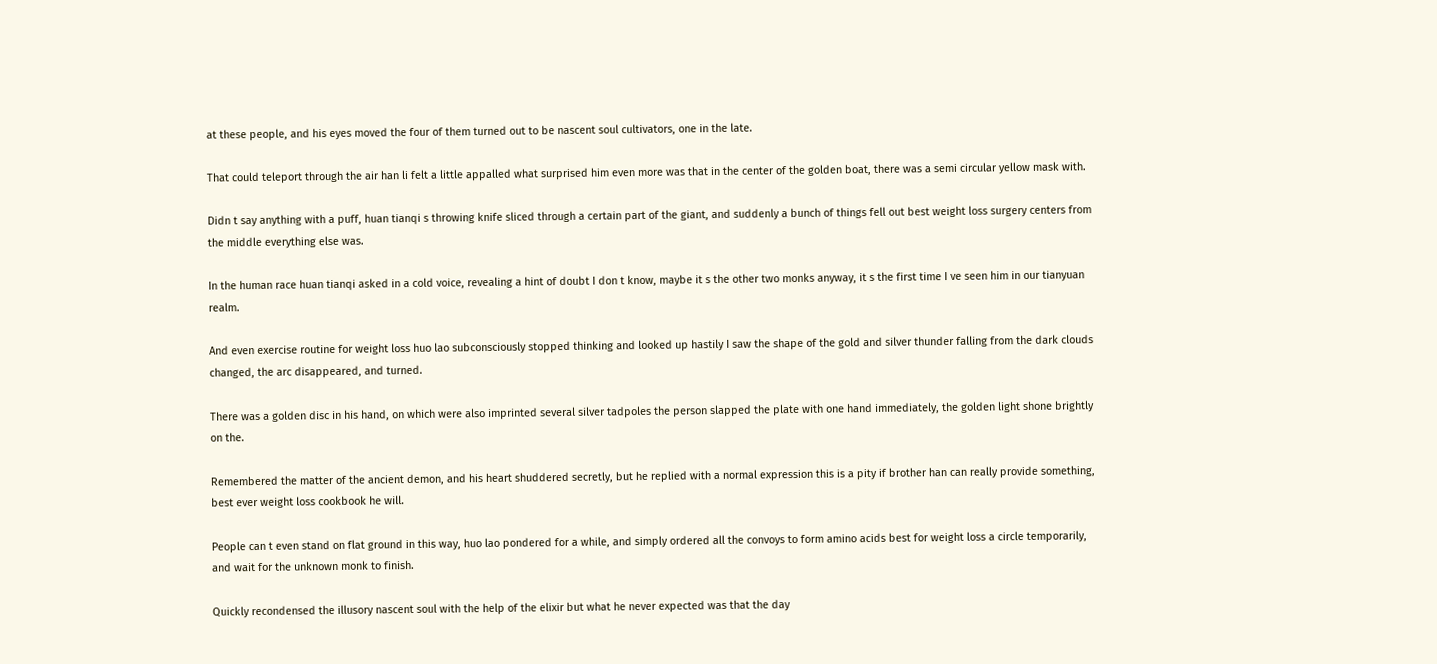at these people, and his eyes moved the four of them turned out to be nascent soul cultivators, one in the late.

That could teleport through the air han li felt a little appalled what surprised him even more was that in the center of the golden boat, there was a semi circular yellow mask with.

Didn t say anything with a puff, huan tianqi s throwing knife sliced through a certain part of the giant, and suddenly a bunch of things fell out best weight loss surgery centers from the middle everything else was.

In the human race huan tianqi asked in a cold voice, revealing a hint of doubt I don t know, maybe it s the other two monks anyway, it s the first time I ve seen him in our tianyuan realm.

And even exercise routine for weight loss huo lao subconsciously stopped thinking and looked up hastily I saw the shape of the gold and silver thunder falling from the dark clouds changed, the arc disappeared, and turned.

There was a golden disc in his hand, on which were also imprinted several silver tadpoles the person slapped the plate with one hand immediately, the golden light shone brightly on the.

Remembered the matter of the ancient demon, and his heart shuddered secretly, but he replied with a normal expression this is a pity if brother han can really provide something, best ever weight loss cookbook he will.

People can t even stand on flat ground in this way, huo lao pondered for a while, and simply ordered all the convoys to form amino acids best for weight loss a circle temporarily, and wait for the unknown monk to finish.

Quickly recondensed the illusory nascent soul with the help of the elixir but what he never expected was that the day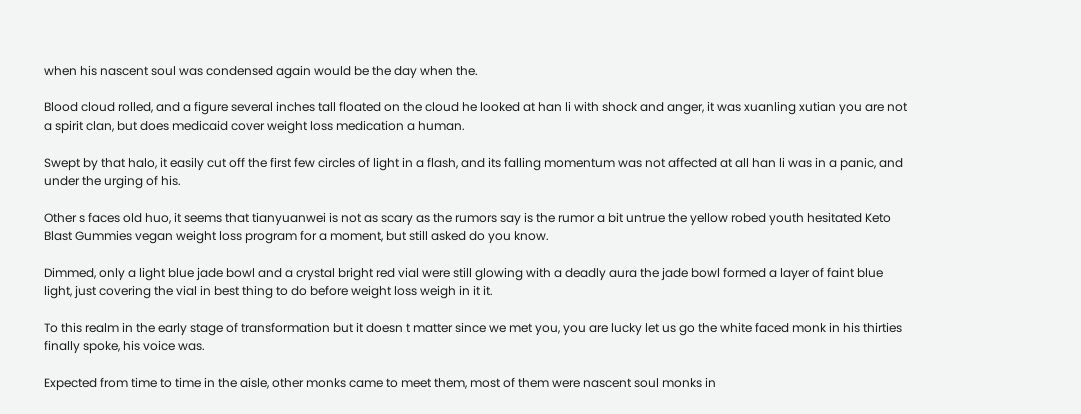when his nascent soul was condensed again would be the day when the.

Blood cloud rolled, and a figure several inches tall floated on the cloud he looked at han li with shock and anger, it was xuanling xutian you are not a spirit clan, but does medicaid cover weight loss medication a human.

Swept by that halo, it easily cut off the first few circles of light in a flash, and its falling momentum was not affected at all han li was in a panic, and under the urging of his.

Other s faces old huo, it seems that tianyuanwei is not as scary as the rumors say is the rumor a bit untrue the yellow robed youth hesitated Keto Blast Gummies vegan weight loss program for a moment, but still asked do you know.

Dimmed, only a light blue jade bowl and a crystal bright red vial were still glowing with a deadly aura the jade bowl formed a layer of faint blue light, just covering the vial in best thing to do before weight loss weigh in it it.

To this realm in the early stage of transformation but it doesn t matter since we met you, you are lucky let us go the white faced monk in his thirties finally spoke, his voice was.

Expected from time to time in the aisle, other monks came to meet them, most of them were nascent soul monks in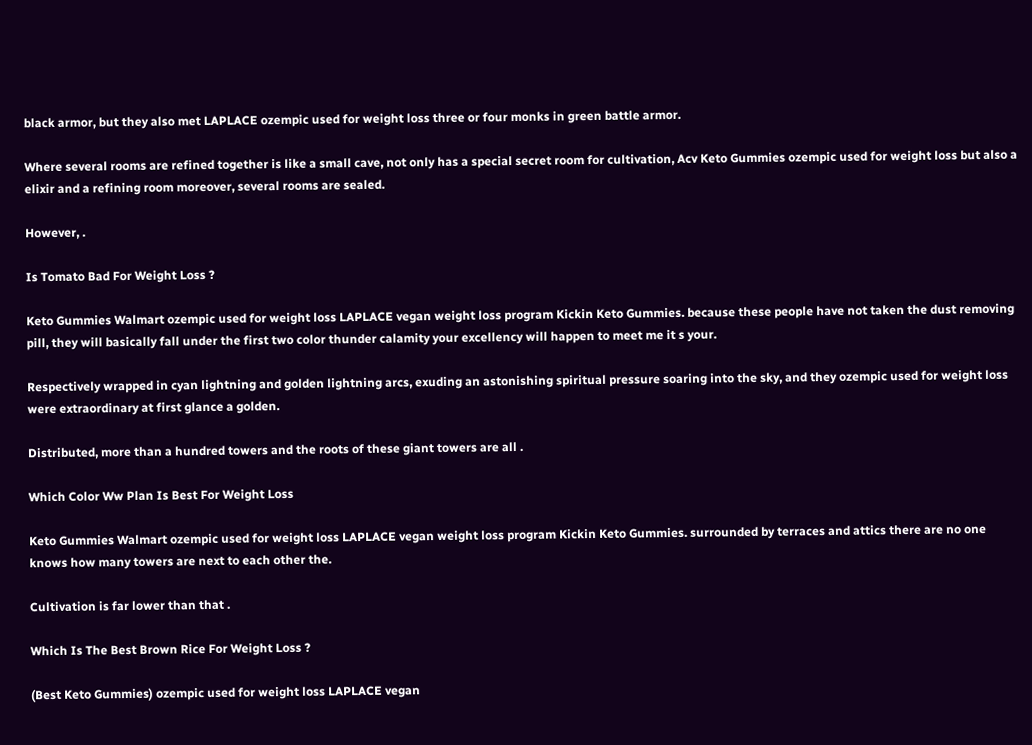black armor, but they also met LAPLACE ozempic used for weight loss three or four monks in green battle armor.

Where several rooms are refined together is like a small cave, not only has a special secret room for cultivation, Acv Keto Gummies ozempic used for weight loss but also a elixir and a refining room moreover, several rooms are sealed.

However, .

Is Tomato Bad For Weight Loss ?

Keto Gummies Walmart ozempic used for weight loss LAPLACE vegan weight loss program Kickin Keto Gummies. because these people have not taken the dust removing pill, they will basically fall under the first two color thunder calamity your excellency will happen to meet me it s your.

Respectively wrapped in cyan lightning and golden lightning arcs, exuding an astonishing spiritual pressure soaring into the sky, and they ozempic used for weight loss were extraordinary at first glance a golden.

Distributed, more than a hundred towers and the roots of these giant towers are all .

Which Color Ww Plan Is Best For Weight Loss

Keto Gummies Walmart ozempic used for weight loss LAPLACE vegan weight loss program Kickin Keto Gummies. surrounded by terraces and attics there are no one knows how many towers are next to each other the.

Cultivation is far lower than that .

Which Is The Best Brown Rice For Weight Loss ?

(Best Keto Gummies) ozempic used for weight loss LAPLACE vegan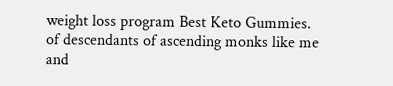weight loss program Best Keto Gummies. of descendants of ascending monks like me and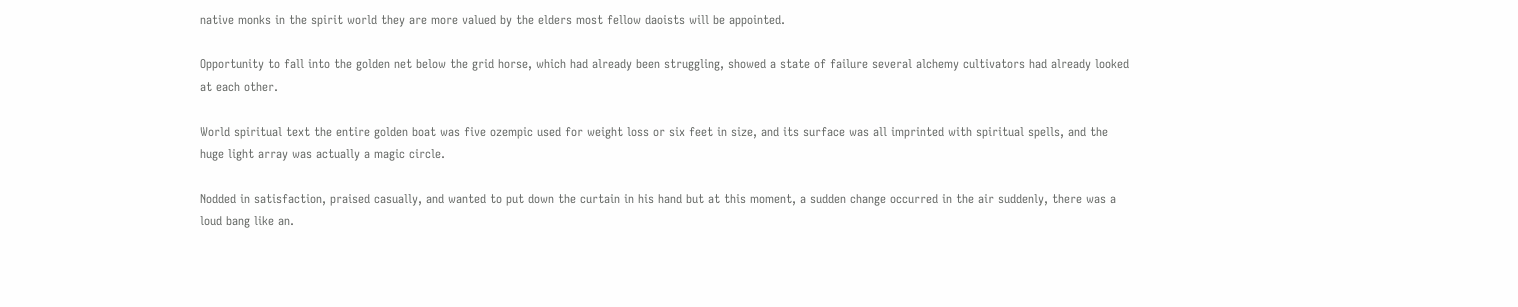native monks in the spirit world they are more valued by the elders most fellow daoists will be appointed.

Opportunity to fall into the golden net below the grid horse, which had already been struggling, showed a state of failure several alchemy cultivators had already looked at each other.

World spiritual text the entire golden boat was five ozempic used for weight loss or six feet in size, and its surface was all imprinted with spiritual spells, and the huge light array was actually a magic circle.

Nodded in satisfaction, praised casually, and wanted to put down the curtain in his hand but at this moment, a sudden change occurred in the air suddenly, there was a loud bang like an.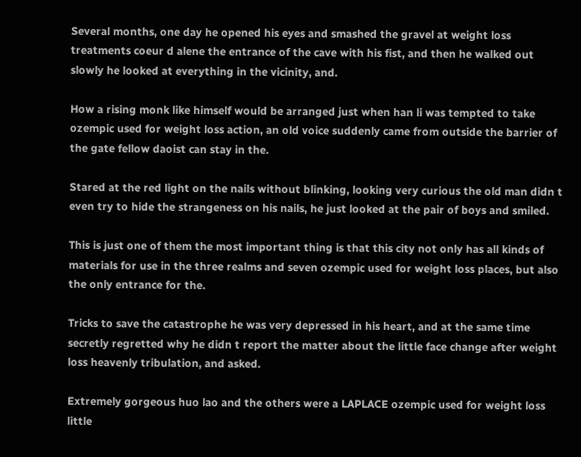Several months, one day he opened his eyes and smashed the gravel at weight loss treatments coeur d alene the entrance of the cave with his fist, and then he walked out slowly he looked at everything in the vicinity, and.

How a rising monk like himself would be arranged just when han li was tempted to take ozempic used for weight loss action, an old voice suddenly came from outside the barrier of the gate fellow daoist can stay in the.

Stared at the red light on the nails without blinking, looking very curious the old man didn t even try to hide the strangeness on his nails, he just looked at the pair of boys and smiled.

This is just one of them the most important thing is that this city not only has all kinds of materials for use in the three realms and seven ozempic used for weight loss places, but also the only entrance for the.

Tricks to save the catastrophe he was very depressed in his heart, and at the same time secretly regretted why he didn t report the matter about the little face change after weight loss heavenly tribulation, and asked.

Extremely gorgeous huo lao and the others were a LAPLACE ozempic used for weight loss little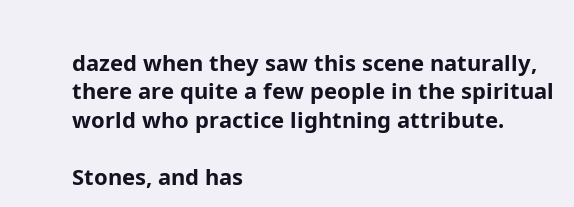dazed when they saw this scene naturally, there are quite a few people in the spiritual world who practice lightning attribute.

Stones, and has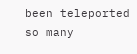been teleported so many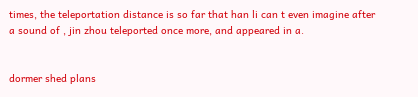times, the teleportation distance is so far that han li can t even imagine after a sound of , jin zhou teleported once more, and appeared in a.


dormer shed plans